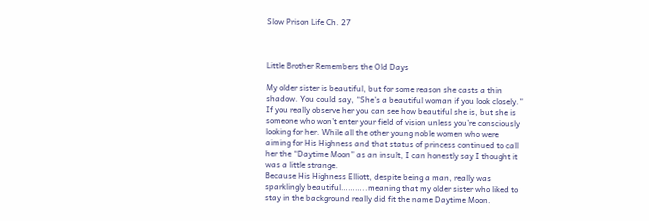Slow Prison Life Ch. 27



Little Brother Remembers the Old Days

My older sister is beautiful, but for some reason she casts a thin shadow. You could say, “She’s a beautiful woman if you look closely.”
If you really observe her you can see how beautiful she is, but she is someone who won’t enter your field of vision unless you’re consciously looking for her. While all the other young noble women who were aiming for His Highness and that status of princess continued to call her the “Daytime Moon” as an insult, I can honestly say I thought it was a little strange.
Because His Highness Elliott, despite being a man, really was sparklingly beautiful………..meaning that my older sister who liked to stay in the background really did fit the name Daytime Moon.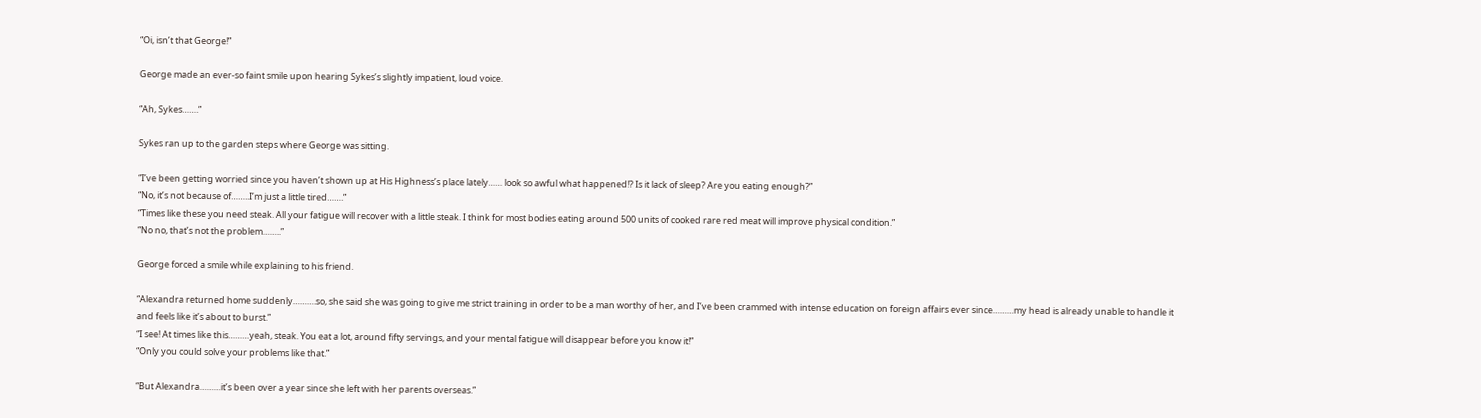“Oi, isn’t that George!”

George made an ever-so faint smile upon hearing Sykes’s slightly impatient, loud voice.

“Ah, Sykes…….”

Sykes ran up to the garden steps where George was sitting.

“I’ve been getting worried since you haven’t shown up at His Highness’s place lately…… look so awful what happened!? Is it lack of sleep? Are you eating enough?”
“No, it’s not because of……..I’m just a little tired…….”
“Times like these you need steak. All your fatigue will recover with a little steak. I think for most bodies eating around 500 units of cooked rare red meat will improve physical condition.”
“No no, that’s not the problem……..”

George forced a smile while explaining to his friend.

“Alexandra returned home suddenly……….so, she said she was going to give me strict training in order to be a man worthy of her, and I’ve been crammed with intense education on foreign affairs ever since………my head is already unable to handle it and feels like it’s about to burst.”
“I see! At times like this………yeah, steak. You eat a lot, around fifty servings, and your mental fatigue will disappear before you know it!”
“Only you could solve your problems like that.”

“But Alexandra………it’s been over a year since she left with her parents overseas.”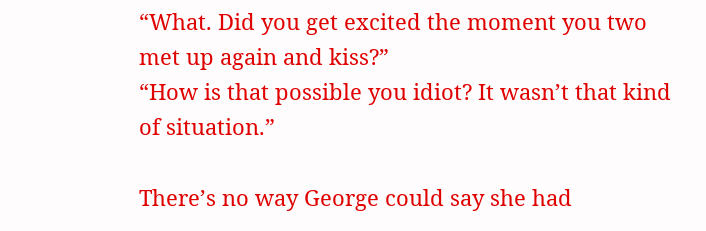“What. Did you get excited the moment you two met up again and kiss?”
“How is that possible you idiot? It wasn’t that kind of situation.”

There’s no way George could say she had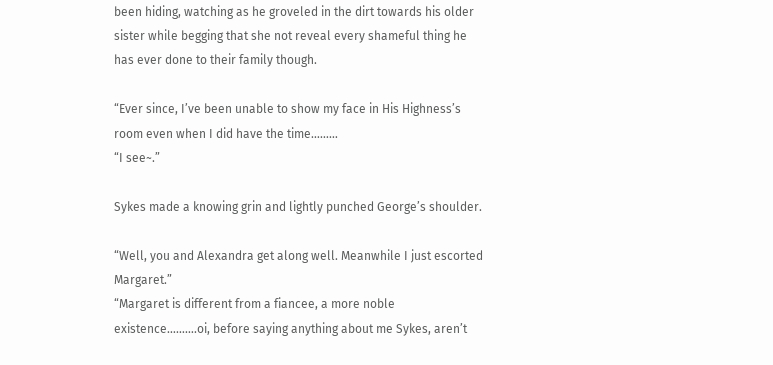been hiding, watching as he groveled in the dirt towards his older sister while begging that she not reveal every shameful thing he has ever done to their family though.

“Ever since, I’ve been unable to show my face in His Highness’s room even when I did have the time………
“I see~.”

Sykes made a knowing grin and lightly punched George’s shoulder.

“Well, you and Alexandra get along well. Meanwhile I just escorted Margaret.”
“Margaret is different from a fiancee, a more noble existence……….oi, before saying anything about me Sykes, aren’t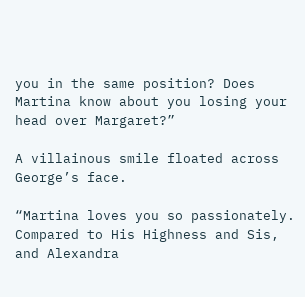you in the same position? Does Martina know about you losing your head over Margaret?”

A villainous smile floated across George’s face.

“Martina loves you so passionately. Compared to His Highness and Sis, and Alexandra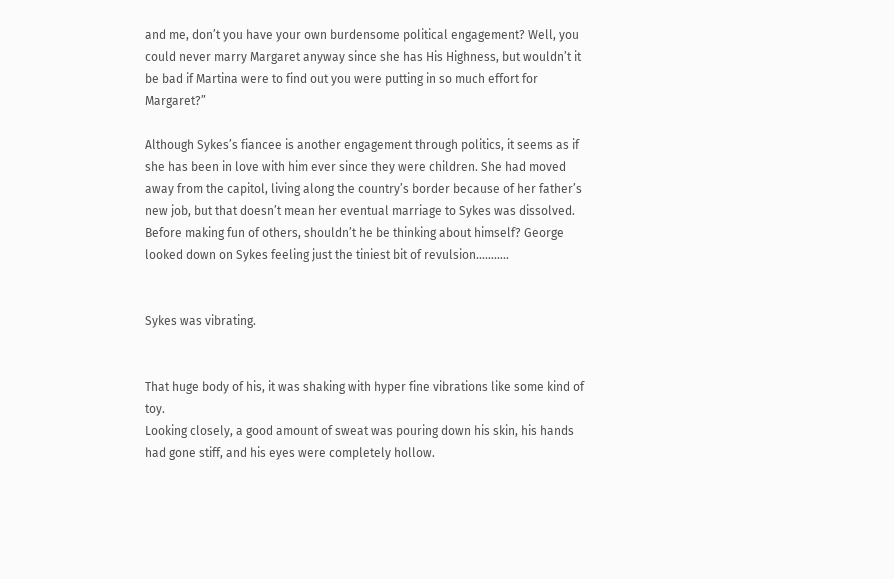and me, don’t you have your own burdensome political engagement? Well, you could never marry Margaret anyway since she has His Highness, but wouldn’t it be bad if Martina were to find out you were putting in so much effort for Margaret?”

Although Sykes’s fiancee is another engagement through politics, it seems as if she has been in love with him ever since they were children. She had moved away from the capitol, living along the country’s border because of her father’s new job, but that doesn’t mean her eventual marriage to Sykes was dissolved.
Before making fun of others, shouldn’t he be thinking about himself? George looked down on Sykes feeling just the tiniest bit of revulsion………..


Sykes was vibrating.


That huge body of his, it was shaking with hyper fine vibrations like some kind of toy.
Looking closely, a good amount of sweat was pouring down his skin, his hands had gone stiff, and his eyes were completely hollow.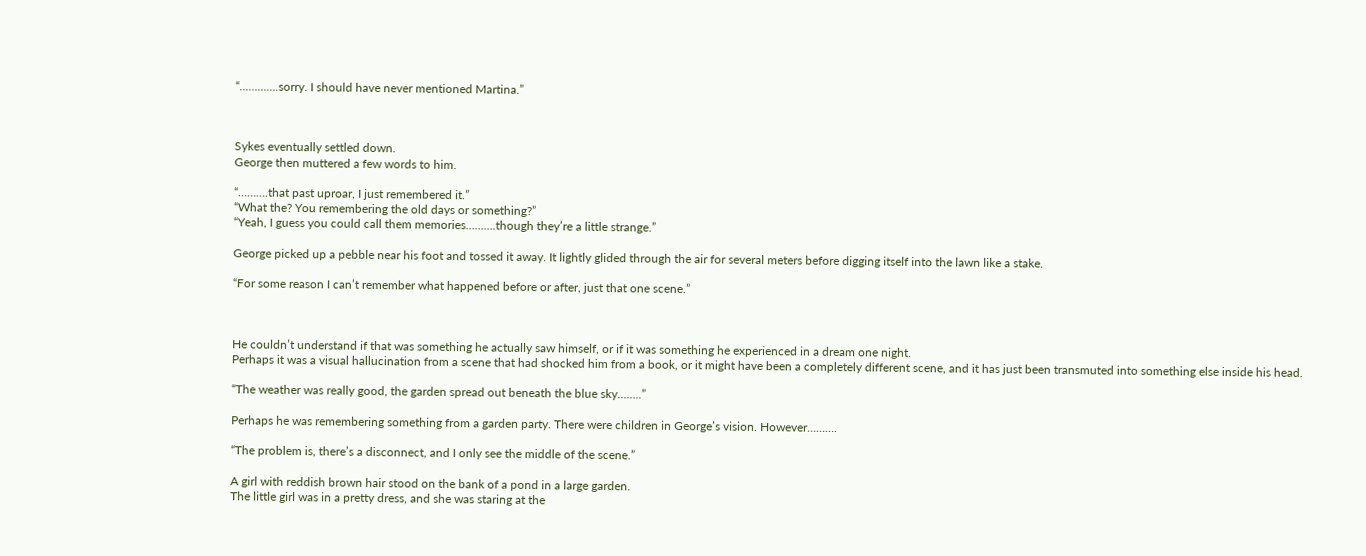“………….sorry. I should have never mentioned Martina.”



Sykes eventually settled down.
George then muttered a few words to him.

“……….that past uproar, I just remembered it.”
“What the? You remembering the old days or something?”
“Yeah, I guess you could call them memories……….though they’re a little strange.”

George picked up a pebble near his foot and tossed it away. It lightly glided through the air for several meters before digging itself into the lawn like a stake.

“For some reason I can’t remember what happened before or after, just that one scene.”



He couldn’t understand if that was something he actually saw himself, or if it was something he experienced in a dream one night.
Perhaps it was a visual hallucination from a scene that had shocked him from a book, or it might have been a completely different scene, and it has just been transmuted into something else inside his head.

“The weather was really good, the garden spread out beneath the blue sky……..”

Perhaps he was remembering something from a garden party. There were children in George’s vision. However……….

“The problem is, there’s a disconnect, and I only see the middle of the scene.”

A girl with reddish brown hair stood on the bank of a pond in a large garden.
The little girl was in a pretty dress, and she was staring at the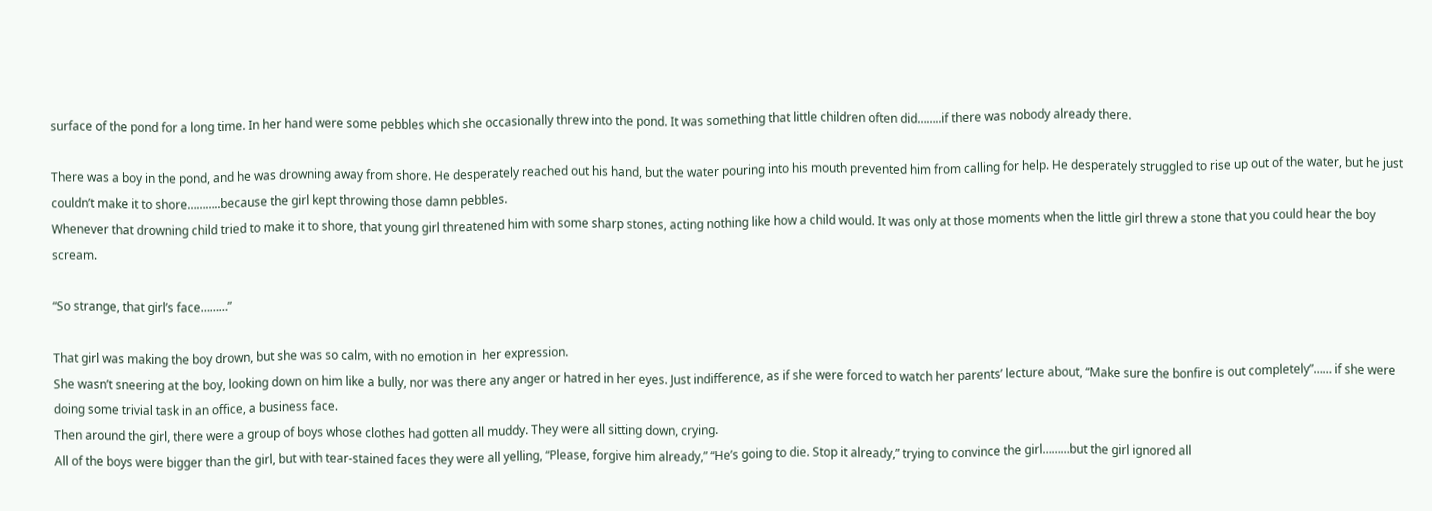surface of the pond for a long time. In her hand were some pebbles which she occasionally threw into the pond. It was something that little children often did……..if there was nobody already there.

There was a boy in the pond, and he was drowning away from shore. He desperately reached out his hand, but the water pouring into his mouth prevented him from calling for help. He desperately struggled to rise up out of the water, but he just couldn’t make it to shore………..because the girl kept throwing those damn pebbles.
Whenever that drowning child tried to make it to shore, that young girl threatened him with some sharp stones, acting nothing like how a child would. It was only at those moments when the little girl threw a stone that you could hear the boy scream.

“So strange, that girl’s face………”

That girl was making the boy drown, but she was so calm, with no emotion in  her expression.
She wasn’t sneering at the boy, looking down on him like a bully, nor was there any anger or hatred in her eyes. Just indifference, as if she were forced to watch her parents’ lecture about, “Make sure the bonfire is out completely”…… if she were doing some trivial task in an office, a business face.
Then around the girl, there were a group of boys whose clothes had gotten all muddy. They were all sitting down, crying.
All of the boys were bigger than the girl, but with tear-stained faces they were all yelling, “Please, forgive him already,” “He’s going to die. Stop it already,” trying to convince the girl………but the girl ignored all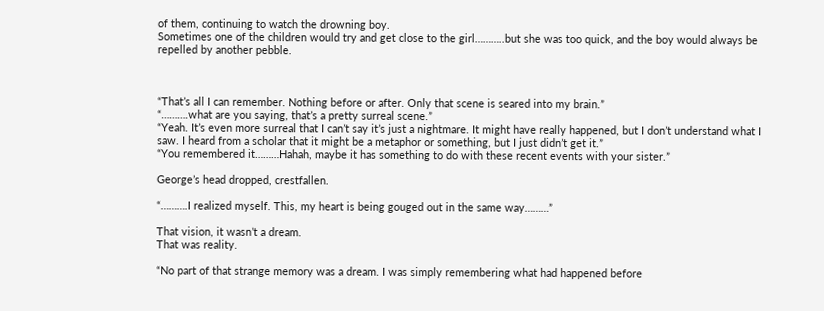of them, continuing to watch the drowning boy.
Sometimes one of the children would try and get close to the girl………..but she was too quick, and the boy would always be repelled by another pebble.



“That’s all I can remember. Nothing before or after. Only that scene is seared into my brain.”
“……….what are you saying, that’s a pretty surreal scene.”
“Yeah. It’s even more surreal that I can’t say it’s just a nightmare. It might have really happened, but I don’t understand what I saw. I heard from a scholar that it might be a metaphor or something, but I just didn’t get it.”
“You remembered it………Hahah, maybe it has something to do with these recent events with your sister.”

George’s head dropped, crestfallen.

“……….I realized myself. This, my heart is being gouged out in the same way………”

That vision, it wasn’t a dream.
That was reality.

“No part of that strange memory was a dream. I was simply remembering what had happened before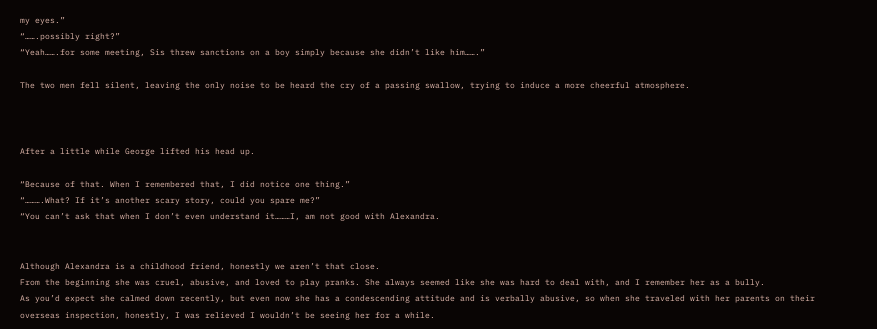my eyes.”
“…….possibly right?”
“Yeah…….for some meeting, Sis threw sanctions on a boy simply because she didn’t like him…….”

The two men fell silent, leaving the only noise to be heard the cry of a passing swallow, trying to induce a more cheerful atmosphere.



After a little while George lifted his head up.

“Because of that. When I remembered that, I did notice one thing.”
“……….What? If it’s another scary story, could you spare me?”
“You can’t ask that when I don’t even understand it………I, am not good with Alexandra.


Although Alexandra is a childhood friend, honestly we aren’t that close.
From the beginning she was cruel, abusive, and loved to play pranks. She always seemed like she was hard to deal with, and I remember her as a bully.
As you’d expect she calmed down recently, but even now she has a condescending attitude and is verbally abusive, so when she traveled with her parents on their overseas inspection, honestly, I was relieved I wouldn’t be seeing her for a while.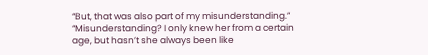“But, that was also part of my misunderstanding.”
“Misunderstanding? I only knew her from a certain age, but hasn’t she always been like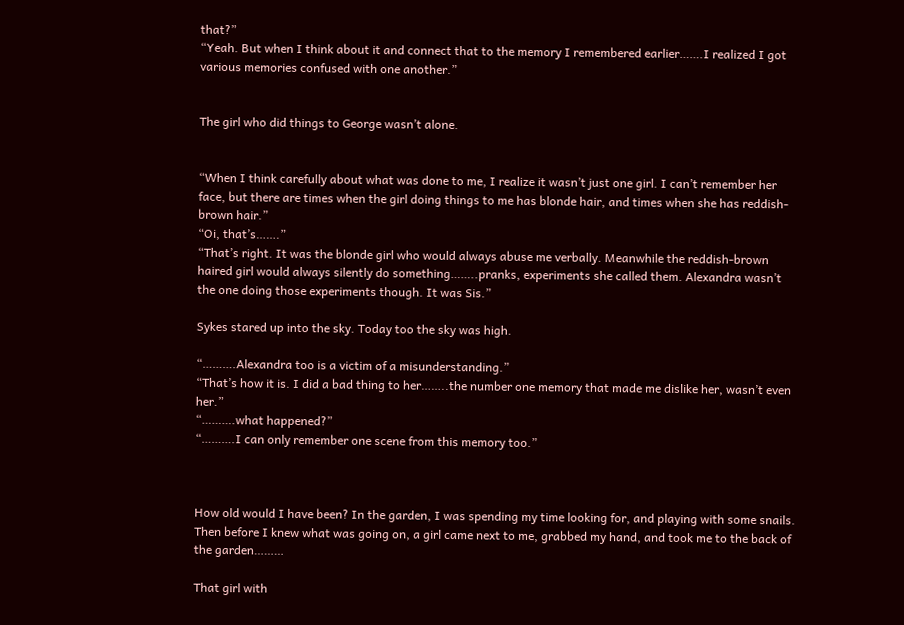that?”
“Yeah. But when I think about it and connect that to the memory I remembered earlier…….I realized I got various memories confused with one another.”


The girl who did things to George wasn’t alone.


“When I think carefully about what was done to me, I realize it wasn’t just one girl. I can’t remember her face, but there are times when the girl doing things to me has blonde hair, and times when she has reddish-brown hair.”
“Oi, that’s…….”
“That’s right. It was the blonde girl who would always abuse me verbally. Meanwhile the reddish-brown haired girl would always silently do something……..pranks, experiments she called them. Alexandra wasn’t the one doing those experiments though. It was Sis.”

Sykes stared up into the sky. Today too the sky was high.

“……….Alexandra too is a victim of a misunderstanding.”
“That’s how it is. I did a bad thing to her……..the number one memory that made me dislike her, wasn’t even her.”
“……….what happened?”
“……….I can only remember one scene from this memory too.”



How old would I have been? In the garden, I was spending my time looking for, and playing with some snails.
Then before I knew what was going on, a girl came next to me, grabbed my hand, and took me to the back of the garden………

That girl with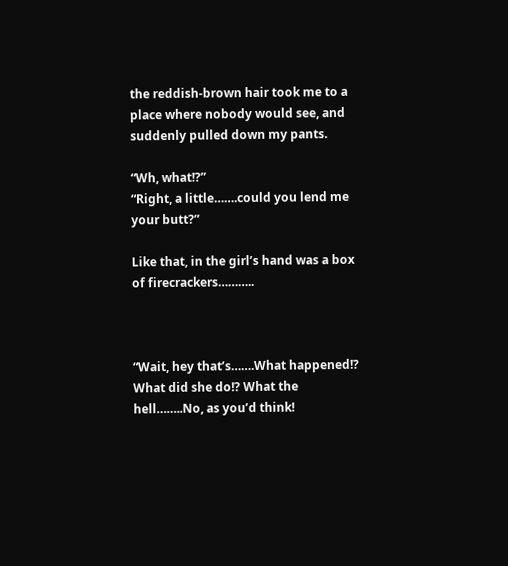the reddish-brown hair took me to a place where nobody would see, and suddenly pulled down my pants.

“Wh, what!?”
“Right, a little…….could you lend me your butt?”

Like that, in the girl’s hand was a box of firecrackers………..



“Wait, hey that’s…….What happened!? What did she do!? What the hell……..No, as you’d think!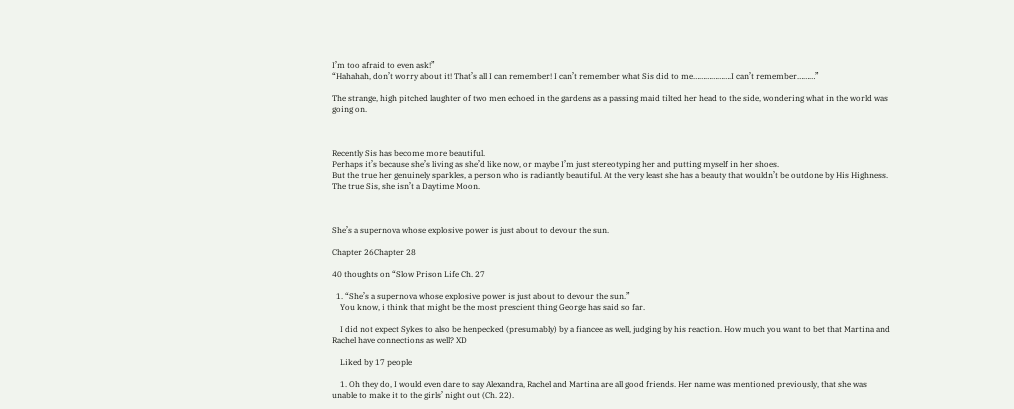I’m too afraid to even ask!”
“Hahahah, don’t worry about it! That’s all I can remember! I can’t remember what Sis did to me……………….I can’t remember………”

The strange, high pitched laughter of two men echoed in the gardens as a passing maid tilted her head to the side, wondering what in the world was going on.



Recently Sis has become more beautiful.
Perhaps it’s because she’s living as she’d like now, or maybe I’m just stereotyping her and putting myself in her shoes.
But the true her genuinely sparkles, a person who is radiantly beautiful. At the very least she has a beauty that wouldn’t be outdone by His Highness.
The true Sis, she isn’t a Daytime Moon.



She’s a supernova whose explosive power is just about to devour the sun.

Chapter 26Chapter 28

40 thoughts on “Slow Prison Life Ch. 27

  1. “She’s a supernova whose explosive power is just about to devour the sun.”
    You know, i think that might be the most prescient thing George has said so far.

    I did not expect Sykes to also be henpecked (presumably) by a fiancee as well, judging by his reaction. How much you want to bet that Martina and Rachel have connections as well? XD

    Liked by 17 people

    1. Oh they do, I would even dare to say Alexandra, Rachel and Martina are all good friends. Her name was mentioned previously, that she was unable to make it to the girls’ night out (Ch. 22).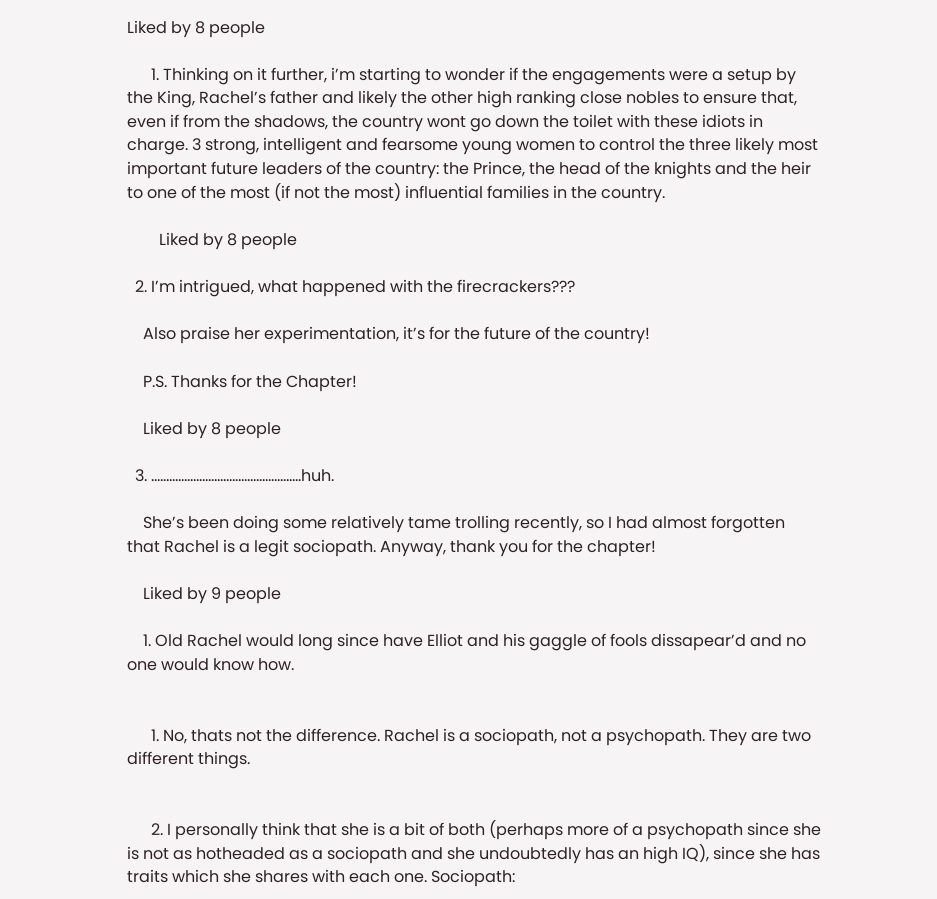Liked by 8 people

      1. Thinking on it further, i’m starting to wonder if the engagements were a setup by the King, Rachel’s father and likely the other high ranking close nobles to ensure that, even if from the shadows, the country wont go down the toilet with these idiots in charge. 3 strong, intelligent and fearsome young women to control the three likely most important future leaders of the country: the Prince, the head of the knights and the heir to one of the most (if not the most) influential families in the country.

        Liked by 8 people

  2. I’m intrigued, what happened with the firecrackers???

    Also praise her experimentation, it’s for the future of the country!

    P.S. Thanks for the Chapter!

    Liked by 8 people

  3. …………………………………………..huh.

    She’s been doing some relatively tame trolling recently, so I had almost forgotten that Rachel is a legit sociopath. Anyway, thank you for the chapter!

    Liked by 9 people

    1. Old Rachel would long since have Elliot and his gaggle of fools dissapear’d and no one would know how.


      1. No, thats not the difference. Rachel is a sociopath, not a psychopath. They are two different things.


      2. I personally think that she is a bit of both (perhaps more of a psychopath since she is not as hotheaded as a sociopath and she undoubtedly has an high IQ), since she has traits which she shares with each one. Sociopath: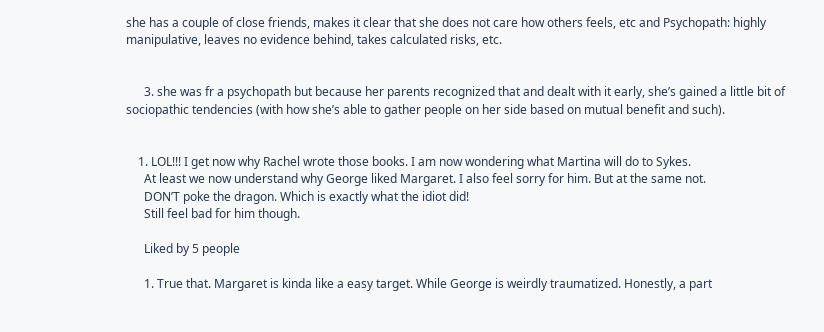she has a couple of close friends, makes it clear that she does not care how others feels, etc and Psychopath: highly manipulative, leaves no evidence behind, takes calculated risks, etc.


      3. she was fr a psychopath but because her parents recognized that and dealt with it early, she’s gained a little bit of sociopathic tendencies (with how she’s able to gather people on her side based on mutual benefit and such).


    1. LOL!!! I get now why Rachel wrote those books. I am now wondering what Martina will do to Sykes.
      At least we now understand why George liked Margaret. I also feel sorry for him. But at the same not.
      DON’T poke the dragon. Which is exactly what the idiot did!
      Still feel bad for him though.

      Liked by 5 people

      1. True that. Margaret is kinda like a easy target. While George is weirdly traumatized. Honestly, a part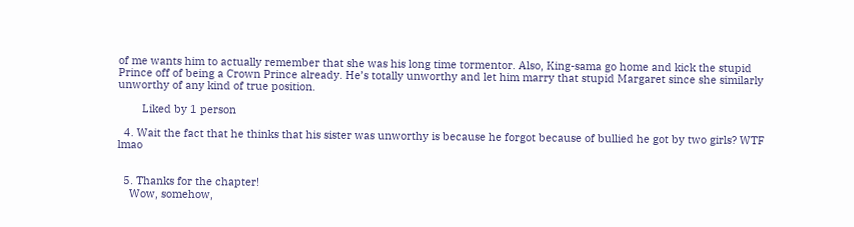of me wants him to actually remember that she was his long time tormentor. Also, King-sama go home and kick the stupid Prince off of being a Crown Prince already. He’s totally unworthy and let him marry that stupid Margaret since she similarly unworthy of any kind of true position.

        Liked by 1 person

  4. Wait the fact that he thinks that his sister was unworthy is because he forgot because of bullied he got by two girls? WTF lmao


  5. Thanks for the chapter!
    Wow, somehow,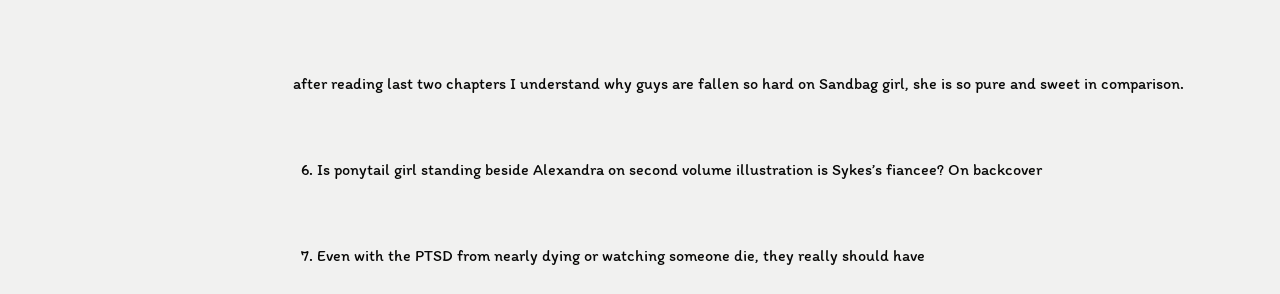after reading last two chapters I understand why guys are fallen so hard on Sandbag girl, she is so pure and sweet in comparison.


  6. Is ponytail girl standing beside Alexandra on second volume illustration is Sykes’s fiancee? On backcover


  7. Even with the PTSD from nearly dying or watching someone die, they really should have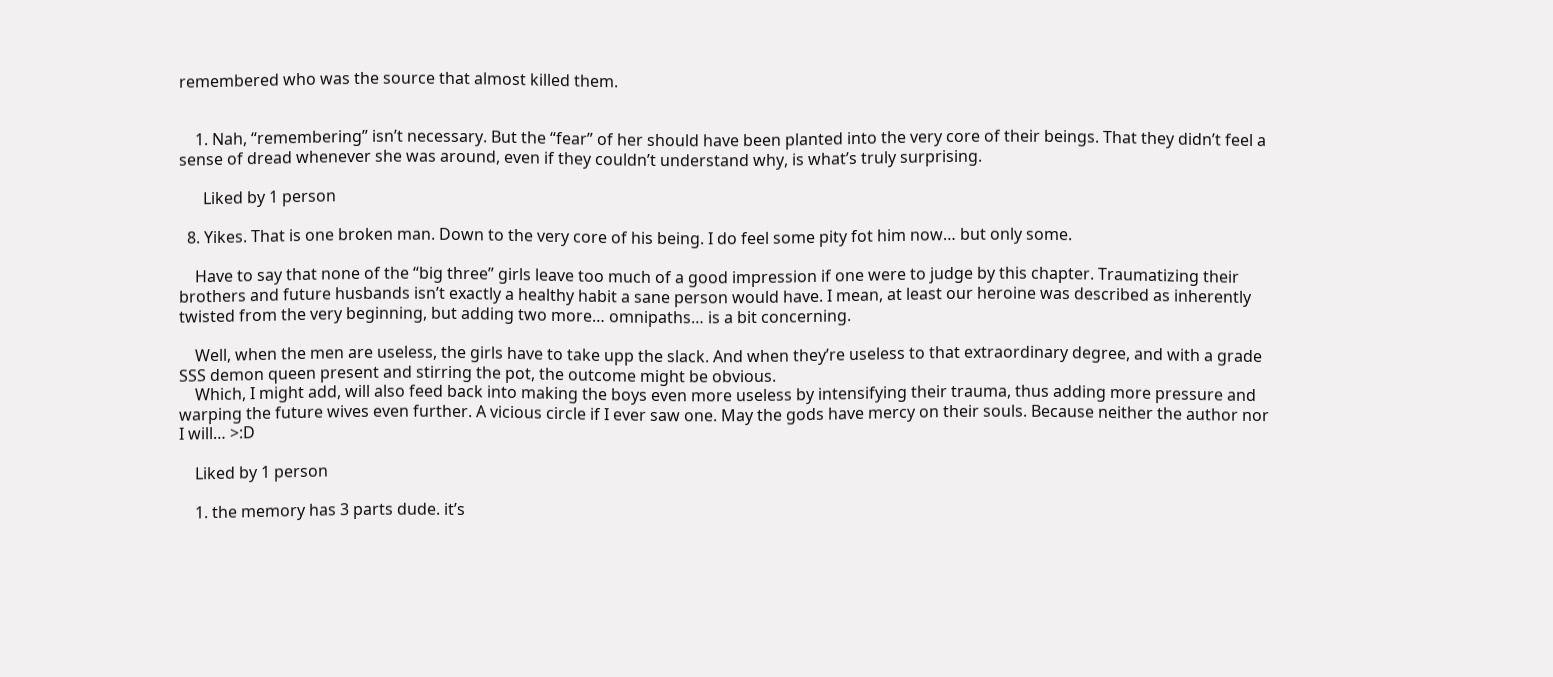remembered who was the source that almost killed them.


    1. Nah, “remembering” isn’t necessary. But the “fear” of her should have been planted into the very core of their beings. That they didn’t feel a sense of dread whenever she was around, even if they couldn’t understand why, is what’s truly surprising.

      Liked by 1 person

  8. Yikes. That is one broken man. Down to the very core of his being. I do feel some pity fot him now… but only some.

    Have to say that none of the “big three” girls leave too much of a good impression if one were to judge by this chapter. Traumatizing their brothers and future husbands isn’t exactly a healthy habit a sane person would have. I mean, at least our heroine was described as inherently twisted from the very beginning, but adding two more… omnipaths… is a bit concerning.

    Well, when the men are useless, the girls have to take upp the slack. And when they’re useless to that extraordinary degree, and with a grade SSS demon queen present and stirring the pot, the outcome might be obvious.
    Which, I might add, will also feed back into making the boys even more useless by intensifying their trauma, thus adding more pressure and warping the future wives even further. A vicious circle if I ever saw one. May the gods have mercy on their souls. Because neither the author nor I will… >:D

    Liked by 1 person

    1. the memory has 3 parts dude. it’s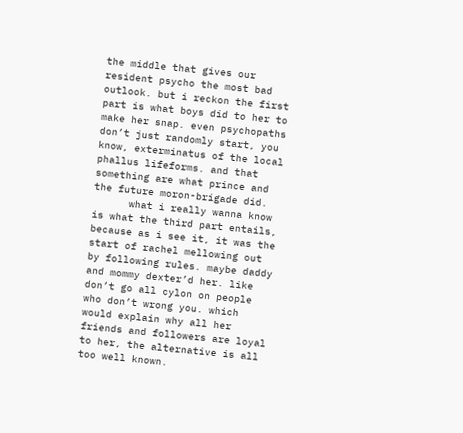the middle that gives our resident psycho the most bad outlook. but i reckon the first part is what boys did to her to make her snap. even psychopaths don’t just randomly start, you know, exterminatus of the local phallus lifeforms. and that something are what prince and the future moron-brigade did.
      what i really wanna know is what the third part entails, because as i see it, it was the start of rachel mellowing out by following rules. maybe daddy and mommy dexter’d her. like don’t go all cylon on people who don’t wrong you. which would explain why all her friends and followers are loyal to her, the alternative is all too well known.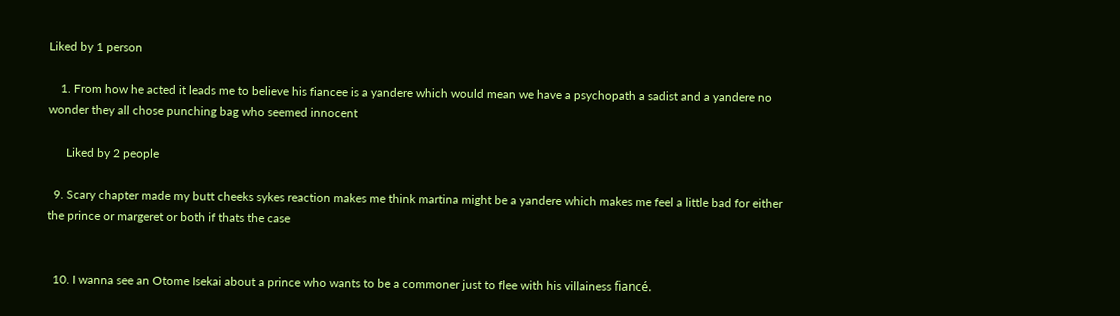Liked by 1 person

    1. From how he acted it leads me to believe his fiancee is a yandere which would mean we have a psychopath a sadist and a yandere no wonder they all chose punching bag who seemed innocent

      Liked by 2 people

  9. Scary chapter made my butt cheeks sykes reaction makes me think martina might be a yandere which makes me feel a little bad for either the prince or margeret or both if thats the case


  10. I wanna see an Otome Isekai about a prince who wants to be a commoner just to flee with his villainess fiancé.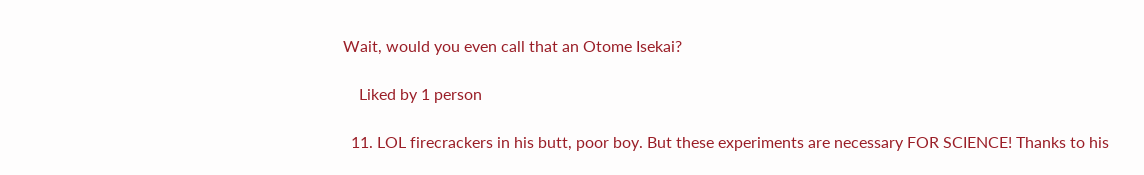Wait, would you even call that an Otome Isekai?

    Liked by 1 person

  11. LOL firecrackers in his butt, poor boy. But these experiments are necessary FOR SCIENCE! Thanks to his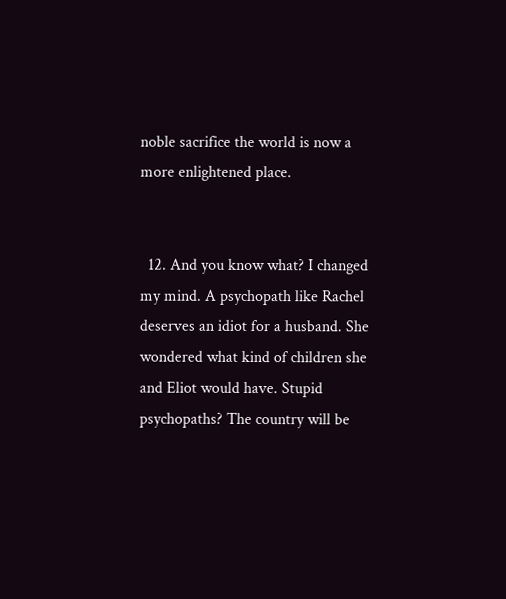noble sacrifice the world is now a more enlightened place.


  12. And you know what? I changed my mind. A psychopath like Rachel deserves an idiot for a husband. She wondered what kind of children she and Eliot would have. Stupid psychopaths? The country will be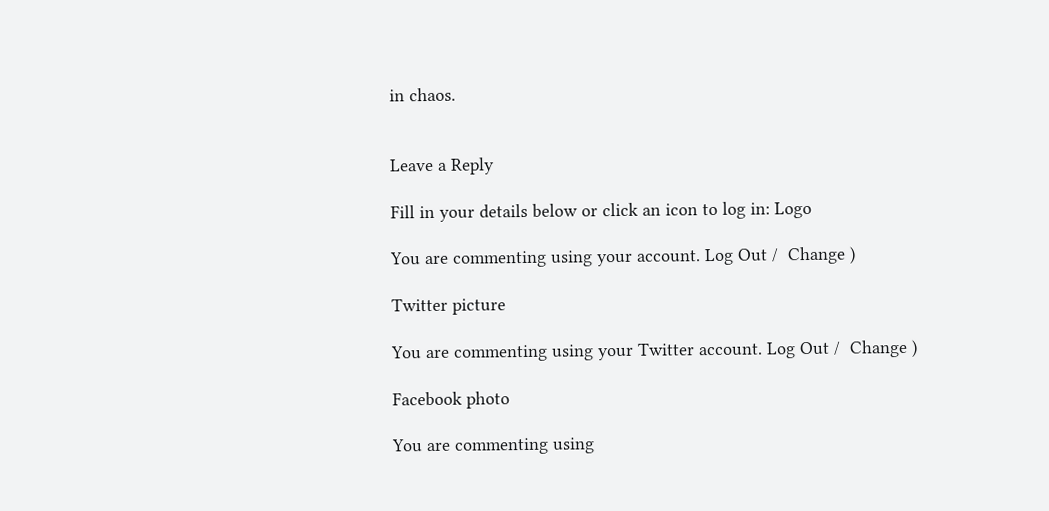in chaos.


Leave a Reply

Fill in your details below or click an icon to log in: Logo

You are commenting using your account. Log Out /  Change )

Twitter picture

You are commenting using your Twitter account. Log Out /  Change )

Facebook photo

You are commenting using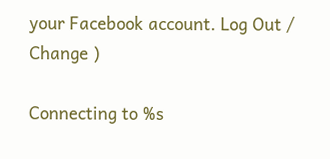your Facebook account. Log Out /  Change )

Connecting to %s